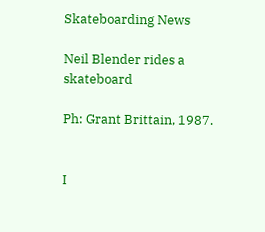Skateboarding News

Neil Blender rides a skateboard

Ph: Grant Brittain, 1987.


I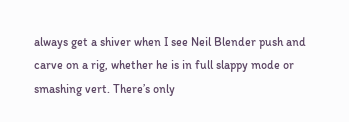always get a shiver when I see Neil Blender push and carve on a rig, whether he is in full slappy mode or smashing vert. There’s only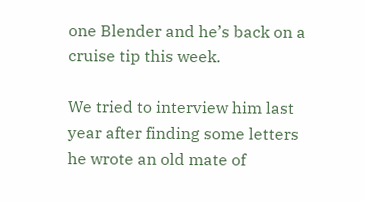one Blender and he’s back on a cruise tip this week.

We tried to interview him last year after finding some letters he wrote an old mate of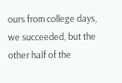ours from college days, we succeeded, but the other half of the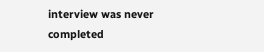interview was never completed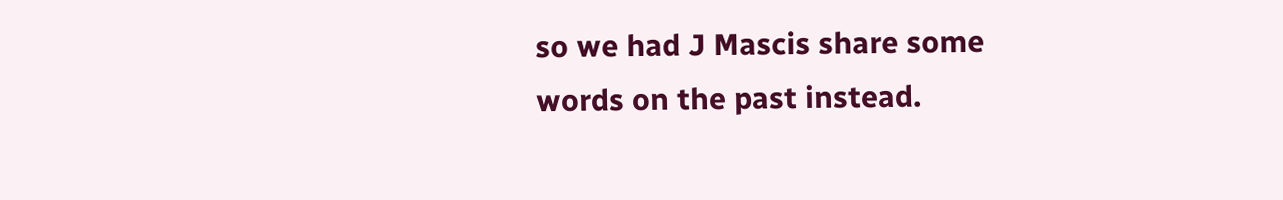so we had J Mascis share some words on the past instead.